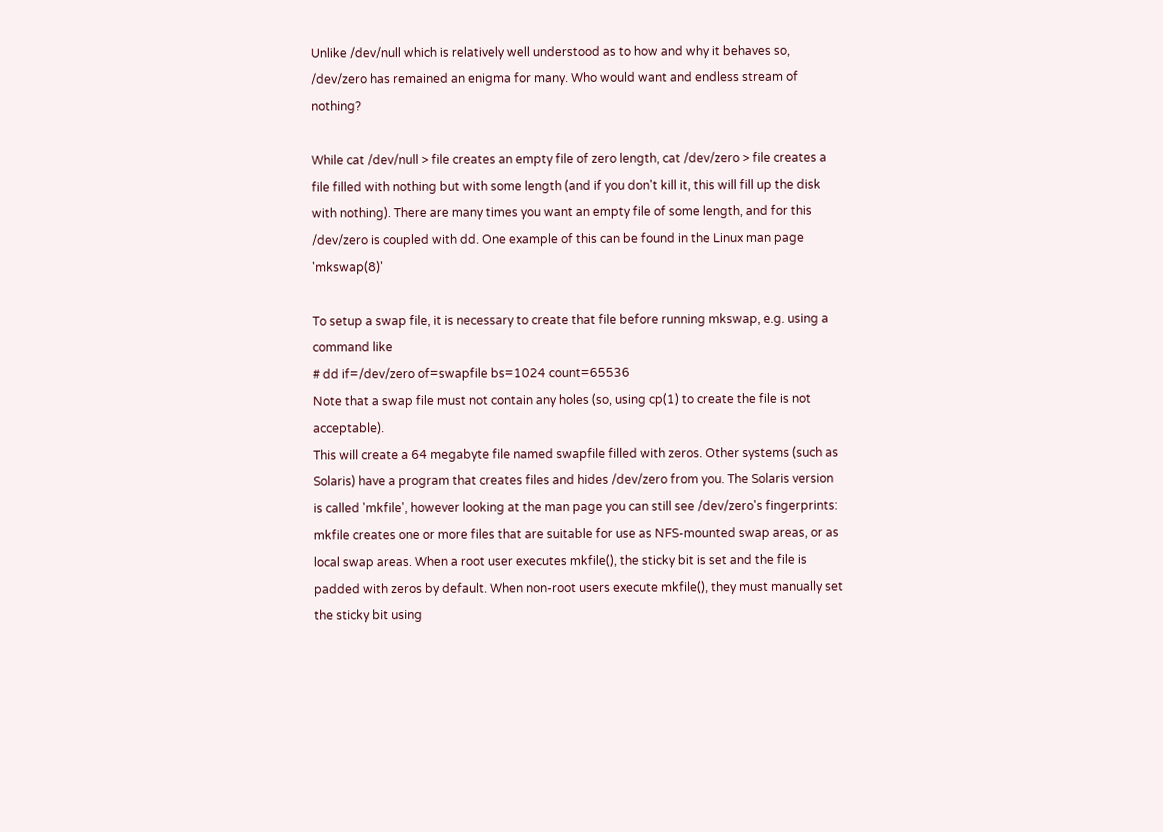Unlike /dev/null which is relatively well understood as to how and why it behaves so, /dev/zero has remained an enigma for many. Who would want and endless stream of nothing?

While cat /dev/null > file creates an empty file of zero length, cat /dev/zero > file creates a file filled with nothing but with some length (and if you don't kill it, this will fill up the disk with nothing). There are many times you want an empty file of some length, and for this /dev/zero is coupled with dd. One example of this can be found in the Linux man page 'mkswap(8)'

To setup a swap file, it is necessary to create that file before running mkswap, e.g. using a command like
# dd if=/dev/zero of=swapfile bs=1024 count=65536
Note that a swap file must not contain any holes (so, using cp(1) to create the file is not acceptable).
This will create a 64 megabyte file named swapfile filled with zeros. Other systems (such as Solaris) have a program that creates files and hides /dev/zero from you. The Solaris version is called 'mkfile', however looking at the man page you can still see /dev/zero's fingerprints:
mkfile creates one or more files that are suitable for use as NFS-mounted swap areas, or as local swap areas. When a root user executes mkfile(), the sticky bit is set and the file is padded with zeros by default. When non-root users execute mkfile(), they must manually set the sticky bit using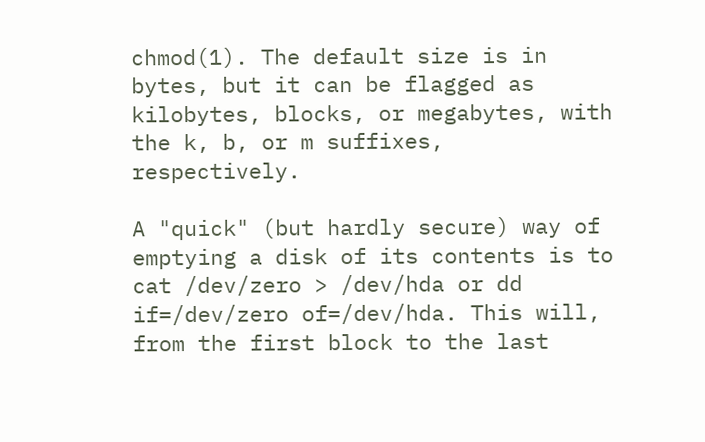chmod(1). The default size is in bytes, but it can be flagged as kilobytes, blocks, or megabytes, with the k, b, or m suffixes, respectively.

A "quick" (but hardly secure) way of emptying a disk of its contents is to cat /dev/zero > /dev/hda or dd if=/dev/zero of=/dev/hda. This will, from the first block to the last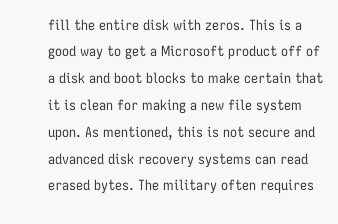fill the entire disk with zeros. This is a good way to get a Microsoft product off of a disk and boot blocks to make certain that it is clean for making a new file system upon. As mentioned, this is not secure and advanced disk recovery systems can read erased bytes. The military often requires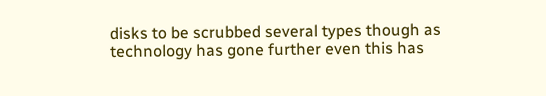disks to be scrubbed several types though as technology has gone further even this has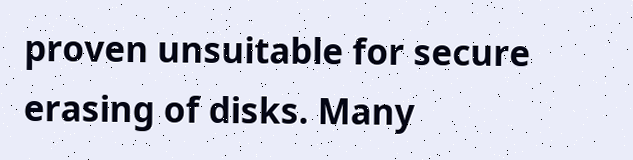proven unsuitable for secure erasing of disks. Many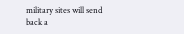military sites will send back a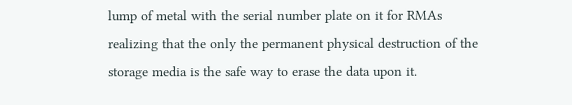lump of metal with the serial number plate on it for RMAs realizing that the only the permanent physical destruction of the storage media is the safe way to erase the data upon it.